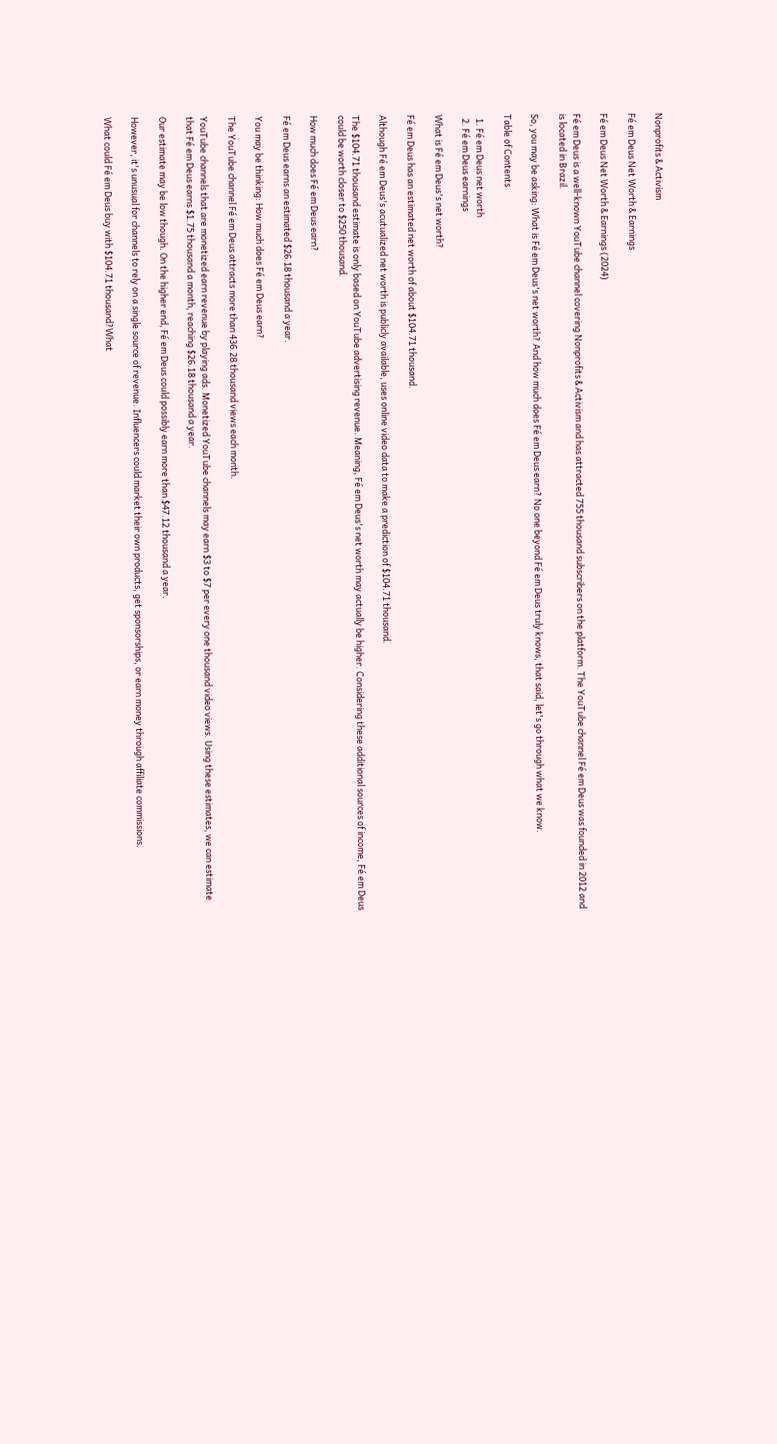Nonprofits & Activism

Fé em Deus Net Worth & Earnings

Fé em Deus Net Worth & Earnings (2024)

Fé em Deus is a well-known YouTube channel covering Nonprofits & Activism and has attracted 755 thousand subscribers on the platform. The YouTube channel Fé em Deus was founded in 2012 and is located in Brazil.

So, you may be asking: What is Fé em Deus's net worth? And how much does Fé em Deus earn? No one beyond Fé em Deus truly knows, that said, let's go through what we know.

Table of Contents

  1. Fé em Deus net worth
  2. Fé em Deus earnings

What is Fé em Deus's net worth?

Fé em Deus has an estimated net worth of about $104.71 thousand.

Although Fé em Deus's acutualized net worth is publicly available, uses online video data to make a prediction of $104.71 thousand.

The $104.71 thousand estimate is only based on YouTube advertising revenue. Meaning, Fé em Deus's net worth may actually be higher. Considering these additional sources of income, Fé em Deus could be worth closer to $250 thousand.

How much does Fé em Deus earn?

Fé em Deus earns an estimated $26.18 thousand a year.

You may be thinking: How much does Fé em Deus earn?

The YouTube channel Fé em Deus attracts more than 436.28 thousand views each month.

YouTube channels that are monetized earn revenue by playing ads. Monetized YouTube channels may earn $3 to $7 per every one thousand video views. Using these estimates, we can estimate that Fé em Deus earns $1.75 thousand a month, reaching $26.18 thousand a year.

Our estimate may be low though. On the higher end, Fé em Deus could possibly earn more than $47.12 thousand a year.

However, it's unusual for channels to rely on a single source of revenue. Influencers could market their own products, get sponsorships, or earn money through affiliate commissions.

What could Fé em Deus buy with $104.71 thousand?What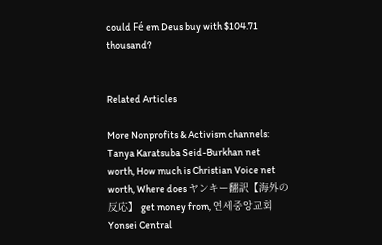could Fé em Deus buy with $104.71 thousand?


Related Articles

More Nonprofits & Activism channels: Tanya Karatsuba Seid-Burkhan net worth, How much is Christian Voice net worth, Where does ヤンキー翻訳【海外の反応】 get money from, 연세중앙교회 Yonsei Central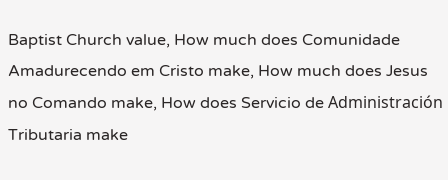Baptist Church value, How much does Comunidade Amadurecendo em Cristo make, How much does Jesus no Comando make, How does Servicio de Administración Tributaria make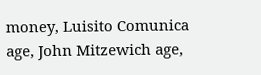money, Luisito Comunica age, John Mitzewich age,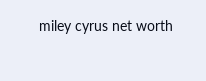miley cyrus net worth